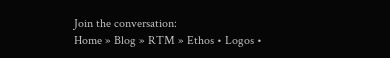Join the conversation:
Home » Blog » RTM » Ethos • Logos •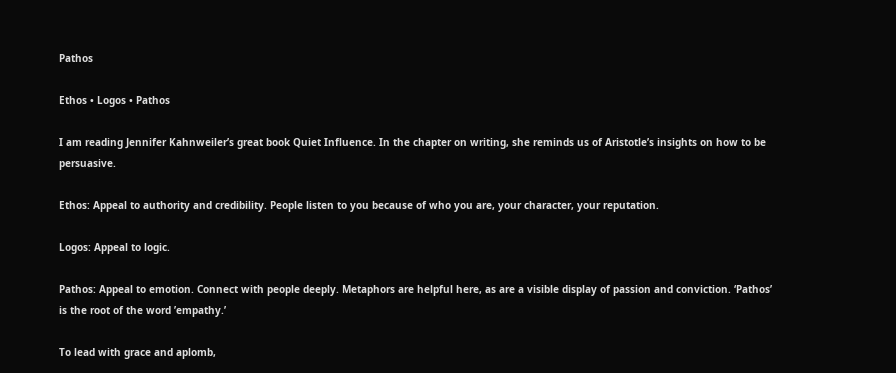Pathos

Ethos • Logos • Pathos

I am reading Jennifer Kahnweiler’s great book Quiet Influence. In the chapter on writing, she reminds us of Aristotle’s insights on how to be persuasive.

Ethos: Appeal to authority and credibility. People listen to you because of who you are, your character, your reputation.

Logos: Appeal to logic.

Pathos: Appeal to emotion. Connect with people deeply. Metaphors are helpful here, as are a visible display of passion and conviction. ‘Pathos’ is the root of the word ’empathy.’

To lead with grace and aplomb,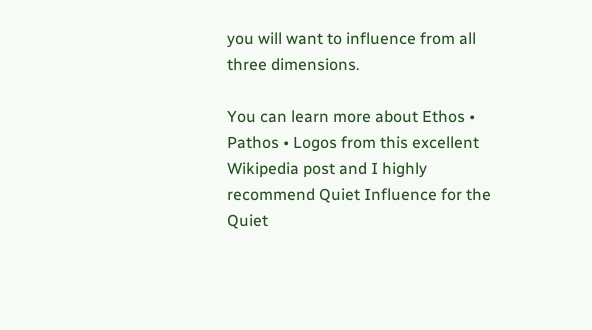you will want to influence from all three dimensions.

You can learn more about Ethos • Pathos • Logos from this excellent Wikipedia post and I highly recommend Quiet Influence for the Quiet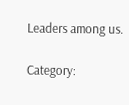Leaders among us.

Category: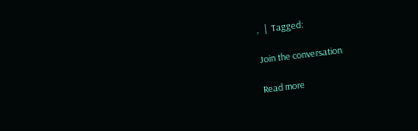,   |  Tagged:

Join the conversation

Read more